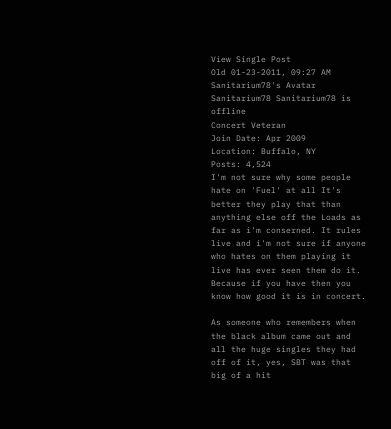View Single Post
Old 01-23-2011, 09:27 AM
Sanitarium78's Avatar
Sanitarium78 Sanitarium78 is offline
Concert Veteran
Join Date: Apr 2009
Location: Buffalo, NY
Posts: 4,524
I'm not sure why some people hate on 'Fuel' at all It's better they play that than anything else off the Loads as far as i'm conserned. It rules live and i'm not sure if anyone who hates on them playing it live has ever seen them do it. Because if you have then you know how good it is in concert.

As someone who remembers when the black album came out and all the huge singles they had off of it, yes, SBT was that big of a hit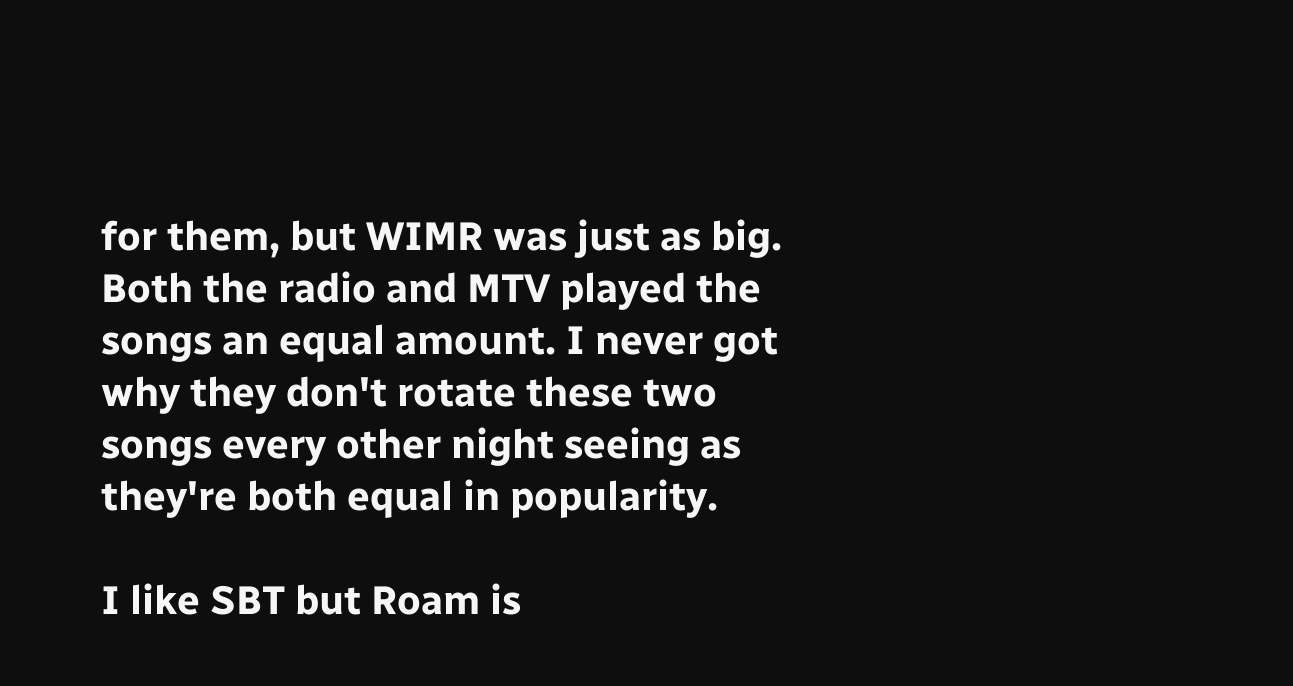for them, but WIMR was just as big. Both the radio and MTV played the songs an equal amount. I never got why they don't rotate these two songs every other night seeing as they're both equal in popularity.

I like SBT but Roam is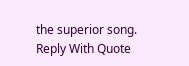the superior song.
Reply With Quote